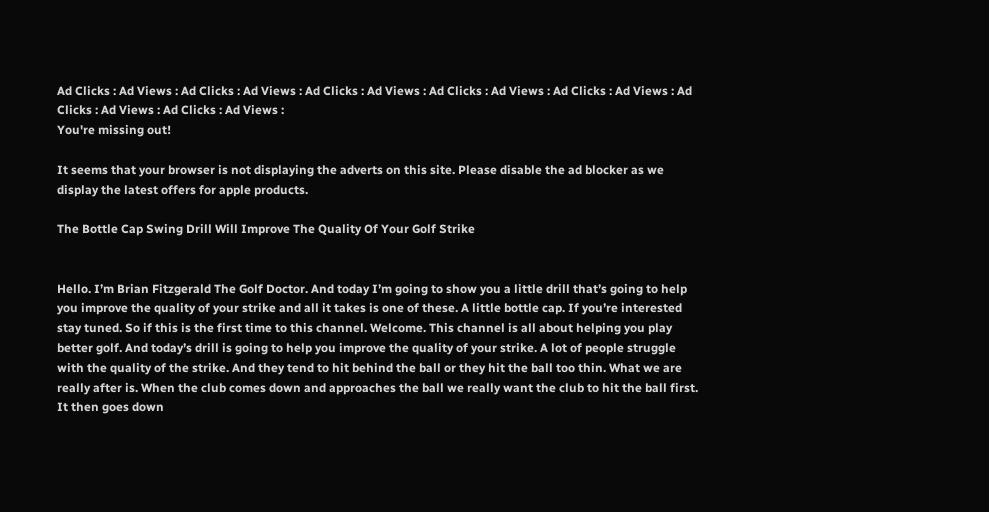Ad Clicks : Ad Views : Ad Clicks : Ad Views : Ad Clicks : Ad Views : Ad Clicks : Ad Views : Ad Clicks : Ad Views : Ad Clicks : Ad Views : Ad Clicks : Ad Views :
You're missing out!

It seems that your browser is not displaying the adverts on this site. Please disable the ad blocker as we display the latest offers for apple products.

The Bottle Cap Swing Drill Will Improve The Quality Of Your Golf Strike


Hello. I’m Brian Fitzgerald The Golf Doctor. And today I’m going to show you a little drill that’s going to help you improve the quality of your strike and all it takes is one of these. A little bottle cap. If you’re interested stay tuned. So if this is the first time to this channel. Welcome. This channel is all about helping you play better golf. And today’s drill is going to help you improve the quality of your strike. A lot of people struggle with the quality of the strike. And they tend to hit behind the ball or they hit the ball too thin. What we are really after is. When the club comes down and approaches the ball we really want the club to hit the ball first. It then goes down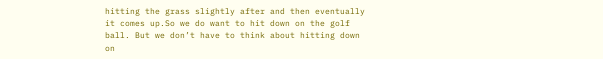hitting the grass slightly after and then eventually it comes up.So we do want to hit down on the golf ball. But we don’t have to think about hitting down on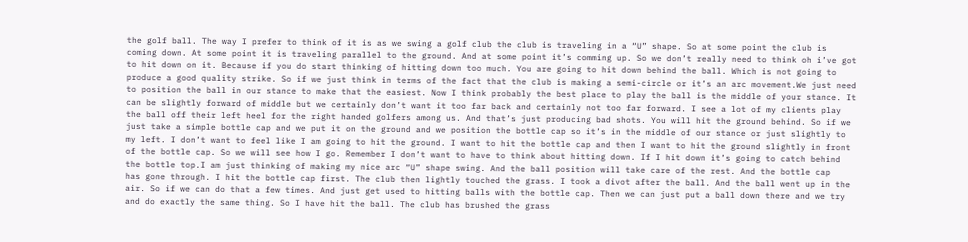the golf ball. The way I prefer to think of it is as we swing a golf club the club is traveling in a “U” shape. So at some point the club is coming down. At some point it is traveling parallel to the ground. And at some point it’s comming up. So we don’t really need to think oh i’ve got to hit down on it. Because if you do start thinking of hitting down too much. You are going to hit down behind the ball. Which is not going to produce a good quality strike. So if we just think in terms of the fact that the club is making a semi-circle or it’s an arc movement.We just need to position the ball in our stance to make that the easiest. Now I think probably the best place to play the ball is the middle of your stance. It can be slightly forward of middle but we certainly don’t want it too far back and certainly not too far forward. I see a lot of my clients play the ball off their left heel for the right handed golfers among us. And that’s just producing bad shots. You will hit the ground behind. So if we just take a simple bottle cap and we put it on the ground and we position the bottle cap so it’s in the middle of our stance or just slightly to my left. I don’t want to feel like I am going to hit the ground. I want to hit the bottle cap and then I want to hit the ground slightly in front of the bottle cap. So we will see how I go. Remember I don’t want to have to think about hitting down. If I hit down it’s going to catch behind the bottle top.I am just thinking of making my nice arc “U” shape swing. And the ball position will take care of the rest. And the bottle cap
has gone through. I hit the bottle cap first. The club then lightly touched the grass. I took a divot after the ball. And the ball went up in the air. So if we can do that a few times. And just get used to hitting balls with the bottle cap. Then we can just put a ball down there and we try and do exactly the same thing. So I have hit the ball. The club has brushed the grass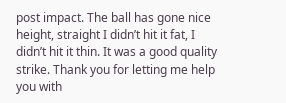post impact. The ball has gone nice height, straight I didn’t hit it fat, I didn’t hit it thin. It was a good quality strike. Thank you for letting me help you with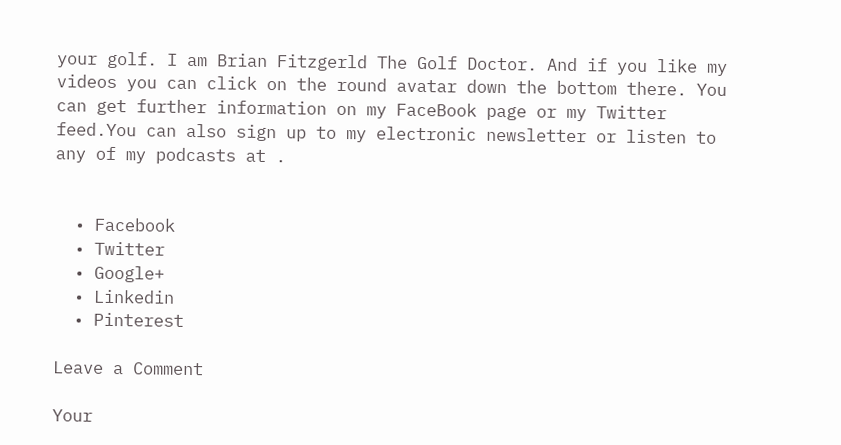your golf. I am Brian Fitzgerld The Golf Doctor. And if you like my videos you can click on the round avatar down the bottom there. You can get further information on my FaceBook page or my Twitter feed.You can also sign up to my electronic newsletter or listen to any of my podcasts at .


  • Facebook
  • Twitter
  • Google+
  • Linkedin
  • Pinterest

Leave a Comment

Your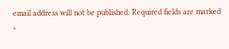email address will not be published. Required fields are marked *